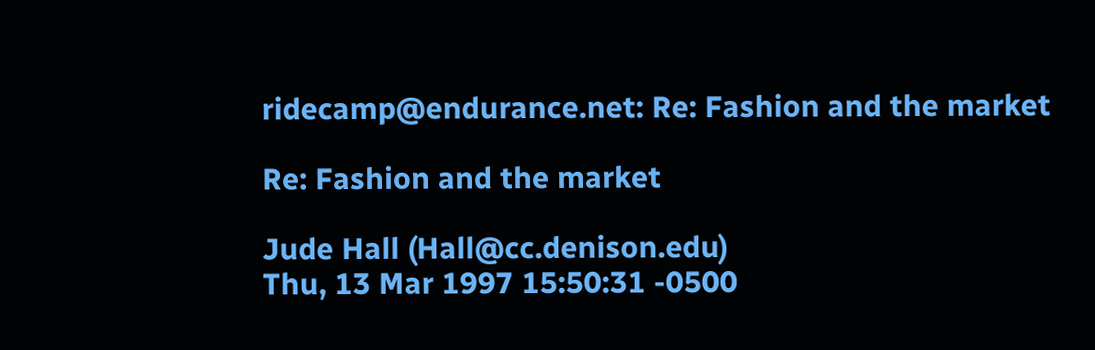ridecamp@endurance.net: Re: Fashion and the market

Re: Fashion and the market

Jude Hall (Hall@cc.denison.edu)
Thu, 13 Mar 1997 15:50:31 -0500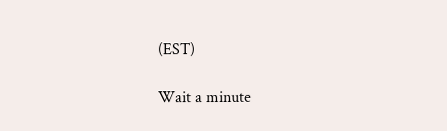(EST)

Wait a minute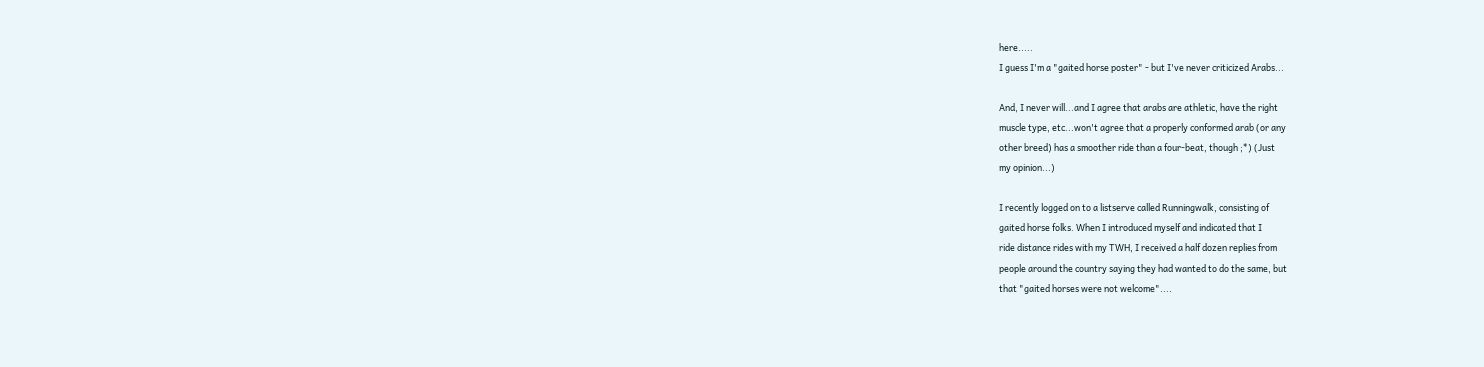here.....
I guess I'm a "gaited horse poster" - but I've never criticized Arabs...

And, I never will...and I agree that arabs are athletic, have the right
muscle type, etc...won't agree that a properly conformed arab (or any
other breed) has a smoother ride than a four-beat, though ;*) (Just
my opinion...)

I recently logged on to a listserve called Runningwalk, consisting of
gaited horse folks. When I introduced myself and indicated that I
ride distance rides with my TWH, I received a half dozen replies from
people around the country saying they had wanted to do the same, but
that "gaited horses were not welcome"....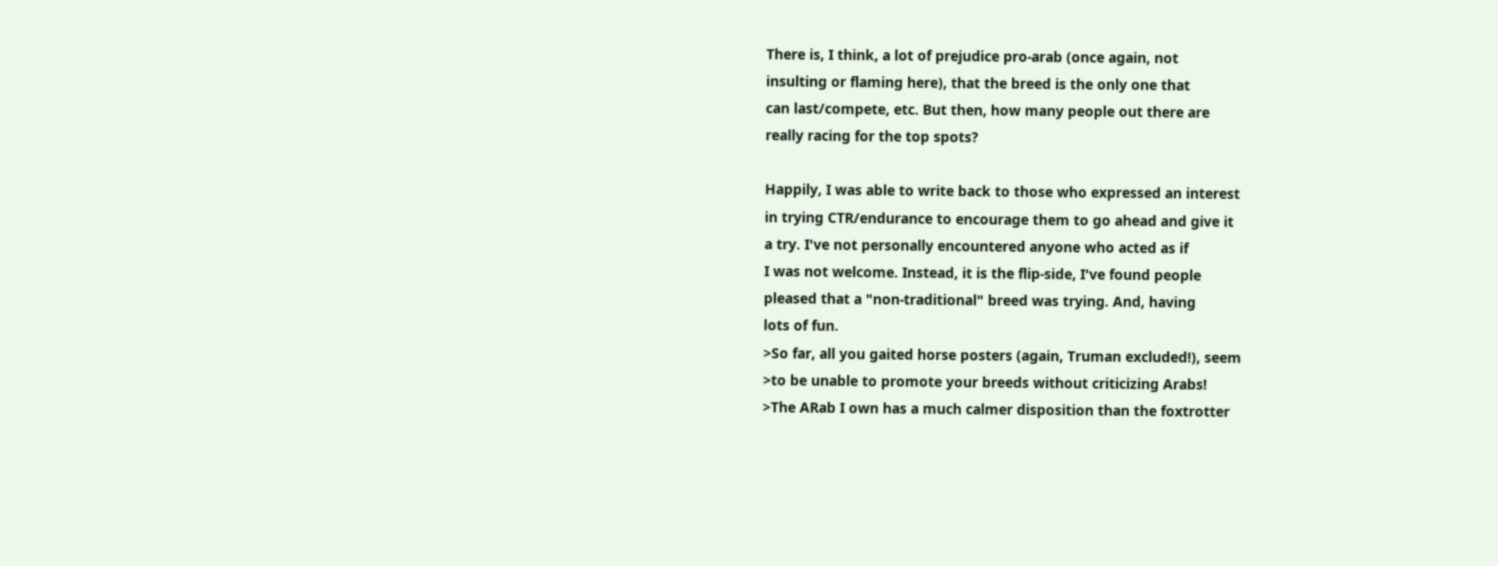There is, I think, a lot of prejudice pro-arab (once again, not
insulting or flaming here), that the breed is the only one that
can last/compete, etc. But then, how many people out there are
really racing for the top spots?

Happily, I was able to write back to those who expressed an interest
in trying CTR/endurance to encourage them to go ahead and give it
a try. I've not personally encountered anyone who acted as if
I was not welcome. Instead, it is the flip-side, I've found people
pleased that a "non-traditional" breed was trying. And, having
lots of fun.
>So far, all you gaited horse posters (again, Truman excluded!), seem
>to be unable to promote your breeds without criticizing Arabs!
>The ARab I own has a much calmer disposition than the foxtrotter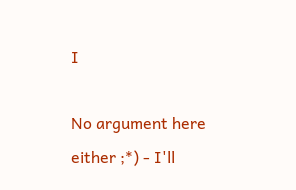I

No argument here either ;*) - I'll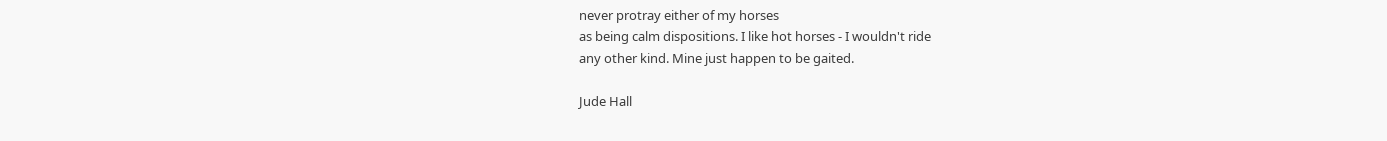never protray either of my horses
as being calm dispositions. I like hot horses - I wouldn't ride
any other kind. Mine just happen to be gaited.

Jude Hall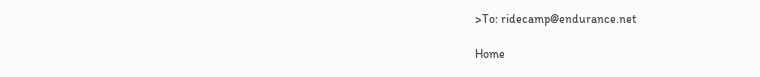>To: ridecamp@endurance.net

Home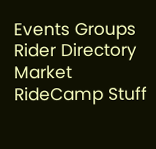Events Groups Rider Directory Market RideCamp Stuff